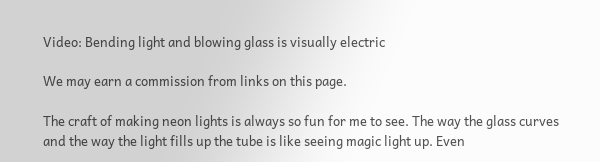Video: Bending light and blowing glass is visually electric

We may earn a commission from links on this page.

The craft of making neon lights is always so fun for me to see. The way the glass curves and the way the light fills up the tube is like seeing magic light up. Even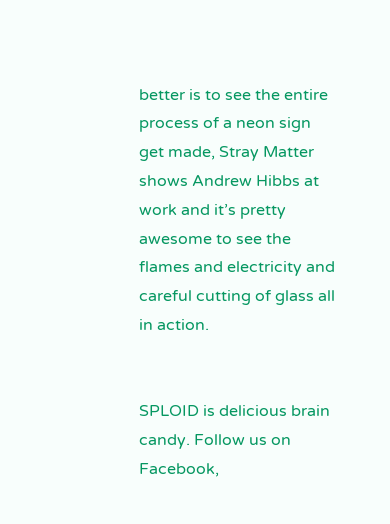better is to see the entire process of a neon sign get made, Stray Matter shows Andrew Hibbs at work and it’s pretty awesome to see the flames and electricity and careful cutting of glass all in action.


SPLOID is delicious brain candy. Follow us on Facebook,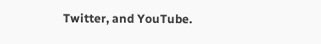Twitter, and YouTube.